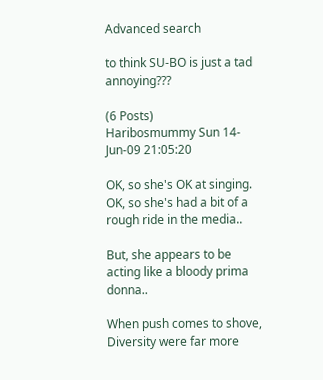Advanced search

to think SU-BO is just a tad annoying???

(6 Posts)
Haribosmummy Sun 14-Jun-09 21:05:20

OK, so she's OK at singing.
OK, so she's had a bit of a rough ride in the media..

But, she appears to be acting like a bloody prima donna..

When push comes to shove, Diversity were far more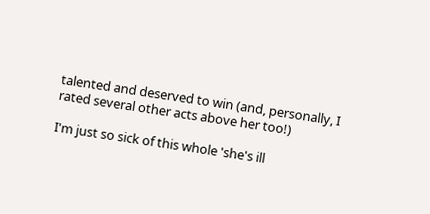talented and deserved to win (and, personally, I rated several other acts above her too!)

I'm just so sick of this whole 'she's ill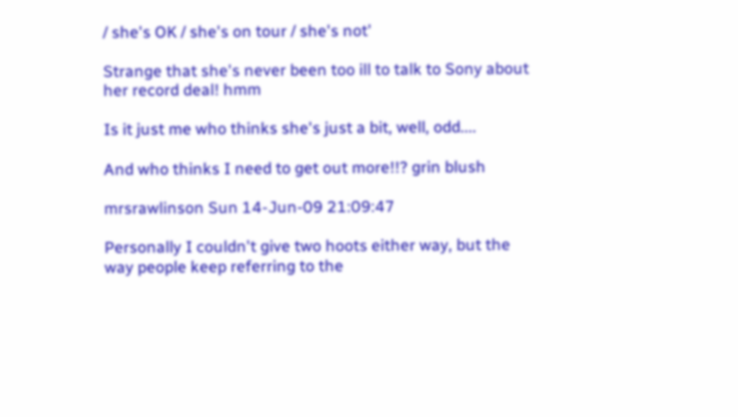/ she's OK / she's on tour / she's not'

Strange that she's never been too ill to talk to Sony about her record deal! hmm

Is it just me who thinks she's just a bit, well, odd....

And who thinks I need to get out more!!? grin blush

mrsrawlinson Sun 14-Jun-09 21:09:47

Personally I couldn't give two hoots either way, but the way people keep referring to the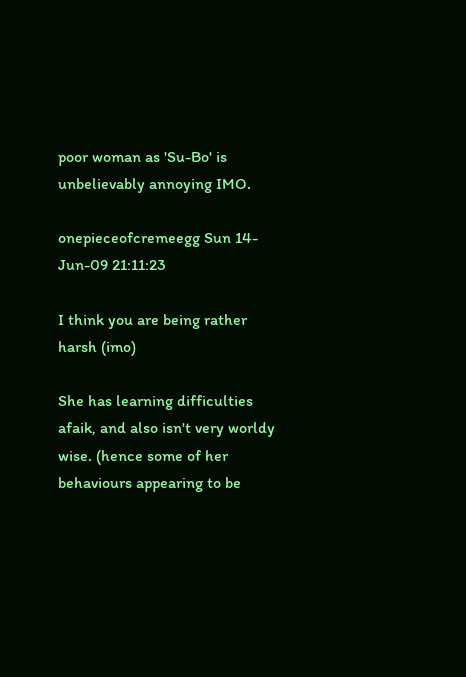poor woman as 'Su-Bo' is unbelievably annoying IMO.

onepieceofcremeegg Sun 14-Jun-09 21:11:23

I think you are being rather harsh (imo)

She has learning difficulties afaik, and also isn't very worldy wise. (hence some of her behaviours appearing to be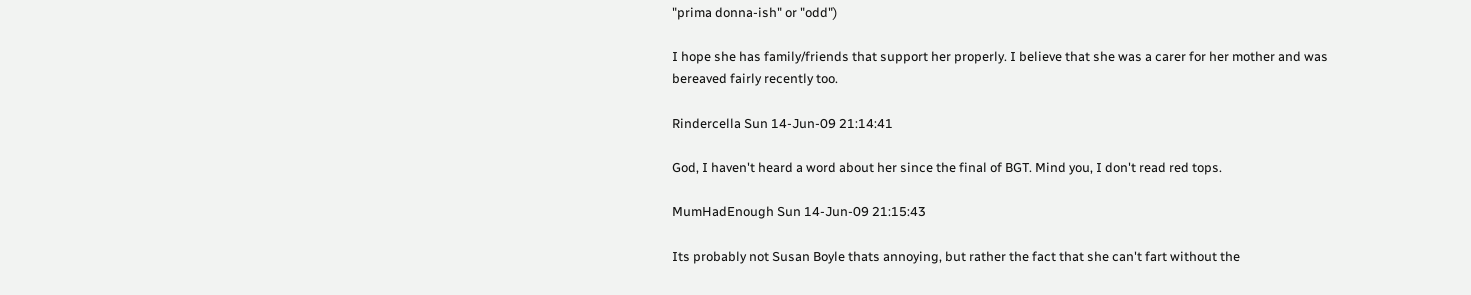"prima donna-ish" or "odd")

I hope she has family/friends that support her properly. I believe that she was a carer for her mother and was bereaved fairly recently too.

Rindercella Sun 14-Jun-09 21:14:41

God, I haven't heard a word about her since the final of BGT. Mind you, I don't read red tops.

MumHadEnough Sun 14-Jun-09 21:15:43

Its probably not Susan Boyle thats annoying, but rather the fact that she can't fart without the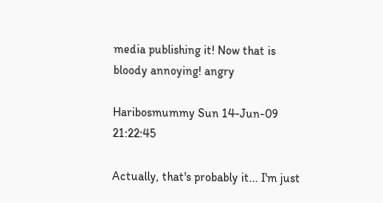media publishing it! Now that is bloody annoying! angry

Haribosmummy Sun 14-Jun-09 21:22:45

Actually, that's probably it... I'm just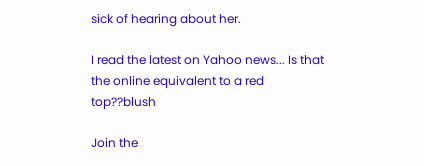sick of hearing about her.

I read the latest on Yahoo news... Is that the online equivalent to a red top??blush

Join the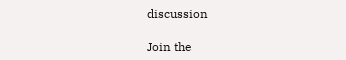discussion

Join the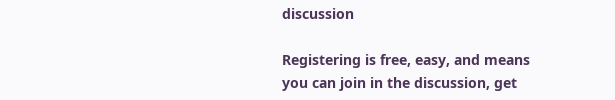discussion

Registering is free, easy, and means you can join in the discussion, get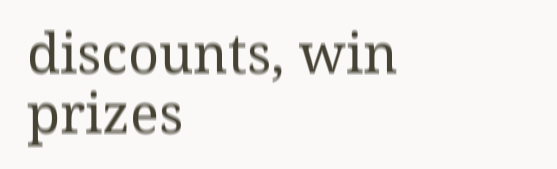discounts, win prizes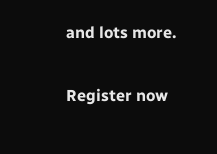and lots more.

Register now